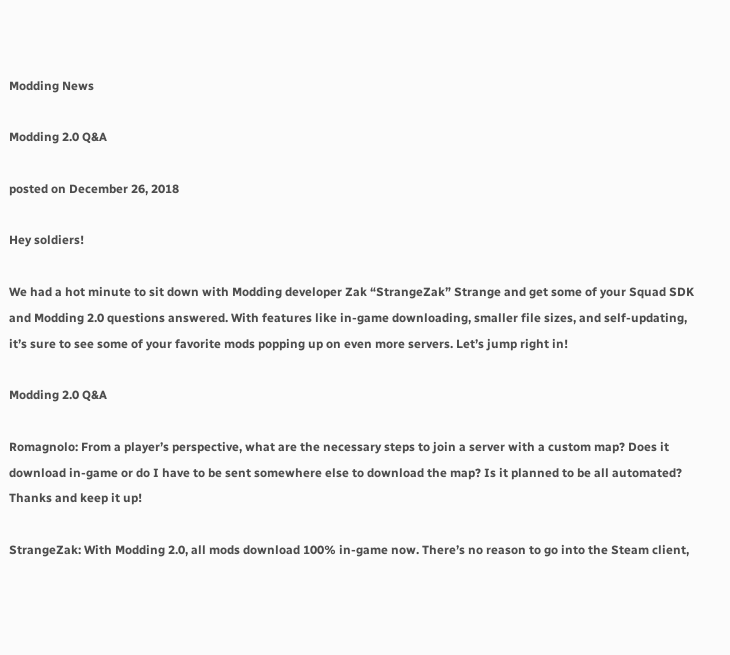Modding News

Modding 2.0 Q&A

posted on December 26, 2018

Hey soldiers!

We had a hot minute to sit down with Modding developer Zak “StrangeZak” Strange and get some of your Squad SDK and Modding 2.0 questions answered. With features like in-game downloading, smaller file sizes, and self-updating, it’s sure to see some of your favorite mods popping up on even more servers. Let’s jump right in!

Modding 2.0 Q&A

Romagnolo: From a player’s perspective, what are the necessary steps to join a server with a custom map? Does it download in-game or do I have to be sent somewhere else to download the map? Is it planned to be all automated? Thanks and keep it up!

StrangeZak: With Modding 2.0, all mods download 100% in-game now. There’s no reason to go into the Steam client,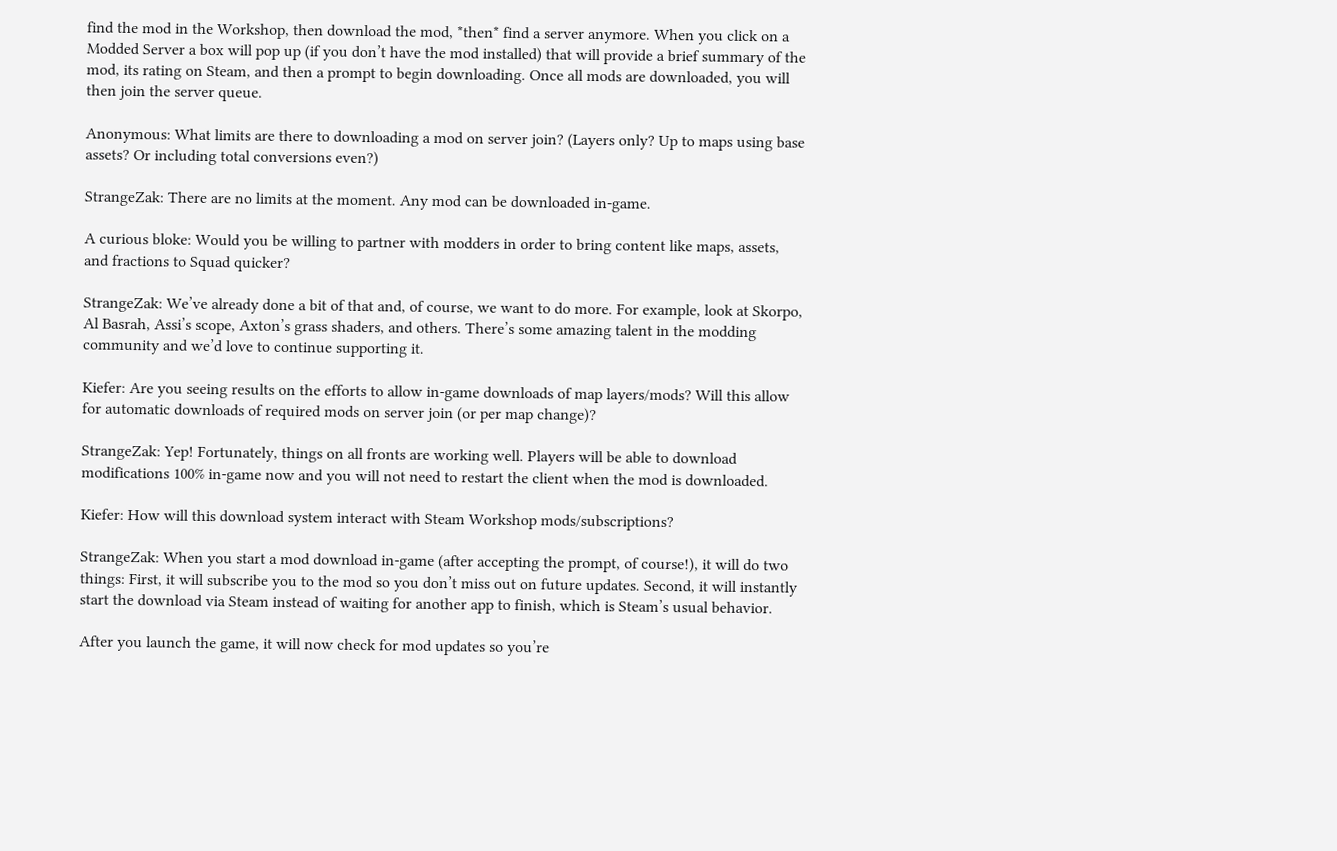find the mod in the Workshop, then download the mod, *then* find a server anymore. When you click on a Modded Server a box will pop up (if you don’t have the mod installed) that will provide a brief summary of the mod, its rating on Steam, and then a prompt to begin downloading. Once all mods are downloaded, you will then join the server queue.

Anonymous: What limits are there to downloading a mod on server join? (Layers only? Up to maps using base assets? Or including total conversions even?)

StrangeZak: There are no limits at the moment. Any mod can be downloaded in-game.

A curious bloke: Would you be willing to partner with modders in order to bring content like maps, assets, and fractions to Squad quicker?

StrangeZak: We’ve already done a bit of that and, of course, we want to do more. For example, look at Skorpo, Al Basrah, Assi’s scope, Axton’s grass shaders, and others. There’s some amazing talent in the modding community and we’d love to continue supporting it.

Kiefer: Are you seeing results on the efforts to allow in-game downloads of map layers/mods? Will this allow for automatic downloads of required mods on server join (or per map change)?

StrangeZak: Yep! Fortunately, things on all fronts are working well. Players will be able to download modifications 100% in-game now and you will not need to restart the client when the mod is downloaded.

Kiefer: How will this download system interact with Steam Workshop mods/subscriptions?

StrangeZak: When you start a mod download in-game (after accepting the prompt, of course!), it will do two things: First, it will subscribe you to the mod so you don’t miss out on future updates. Second, it will instantly start the download via Steam instead of waiting for another app to finish, which is Steam’s usual behavior.

After you launch the game, it will now check for mod updates so you’re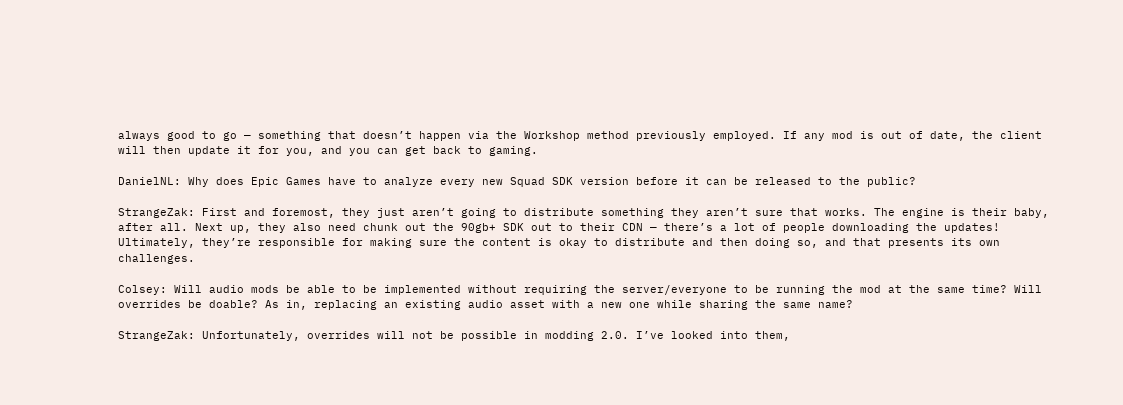always good to go — something that doesn’t happen via the Workshop method previously employed. If any mod is out of date, the client will then update it for you, and you can get back to gaming.

DanielNL: Why does Epic Games have to analyze every new Squad SDK version before it can be released to the public?

StrangeZak: First and foremost, they just aren’t going to distribute something they aren’t sure that works. The engine is their baby, after all. Next up, they also need chunk out the 90gb+ SDK out to their CDN — there’s a lot of people downloading the updates! Ultimately, they’re responsible for making sure the content is okay to distribute and then doing so, and that presents its own challenges.

Colsey: Will audio mods be able to be implemented without requiring the server/everyone to be running the mod at the same time? Will overrides be doable? As in, replacing an existing audio asset with a new one while sharing the same name?

StrangeZak: Unfortunately, overrides will not be possible in modding 2.0. I’ve looked into them,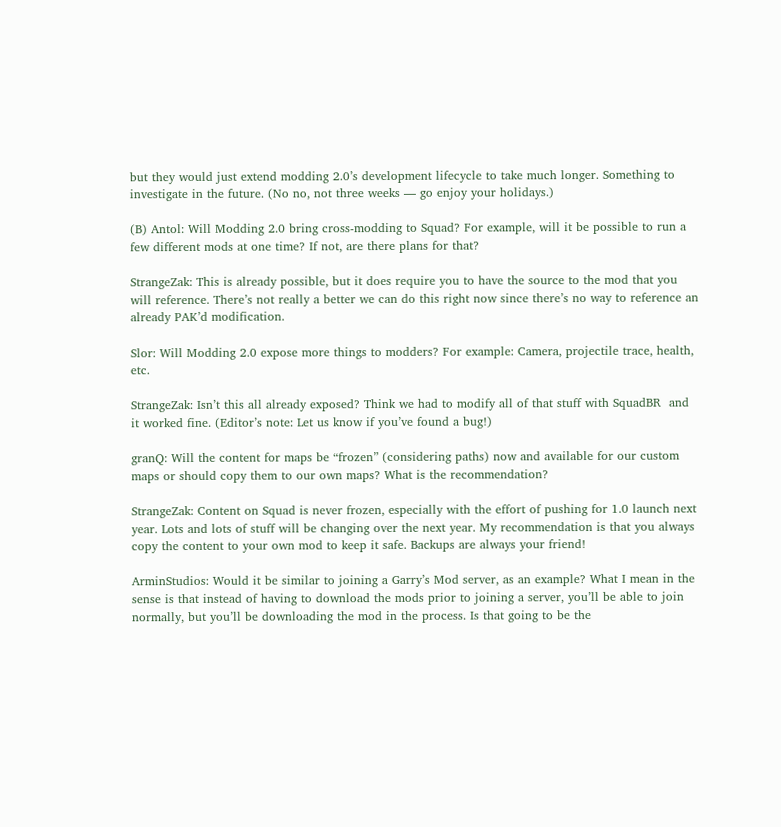but they would just extend modding 2.0’s development lifecycle to take much longer. Something to investigate in the future. (No no, not three weeks — go enjoy your holidays.)

(B) Antol: Will Modding 2.0 bring cross-modding to Squad? For example, will it be possible to run a few different mods at one time? If not, are there plans for that?

StrangeZak: This is already possible, but it does require you to have the source to the mod that you will reference. There’s not really a better we can do this right now since there’s no way to reference an already PAK’d modification.

Slor: Will Modding 2.0 expose more things to modders? For example: Camera, projectile trace, health, etc.

StrangeZak: Isn’t this all already exposed? Think we had to modify all of that stuff with SquadBR  and it worked fine. (Editor’s note: Let us know if you’ve found a bug!)

granQ: Will the content for maps be “frozen” (considering paths) now and available for our custom maps or should copy them to our own maps? What is the recommendation?

StrangeZak: Content on Squad is never frozen, especially with the effort of pushing for 1.0 launch next year. Lots and lots of stuff will be changing over the next year. My recommendation is that you always copy the content to your own mod to keep it safe. Backups are always your friend!

ArminStudios: Would it be similar to joining a Garry’s Mod server, as an example? What I mean in the sense is that instead of having to download the mods prior to joining a server, you’ll be able to join normally, but you’ll be downloading the mod in the process. Is that going to be the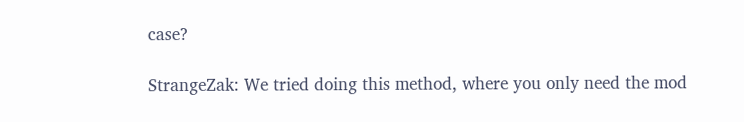case?

StrangeZak: We tried doing this method, where you only need the mod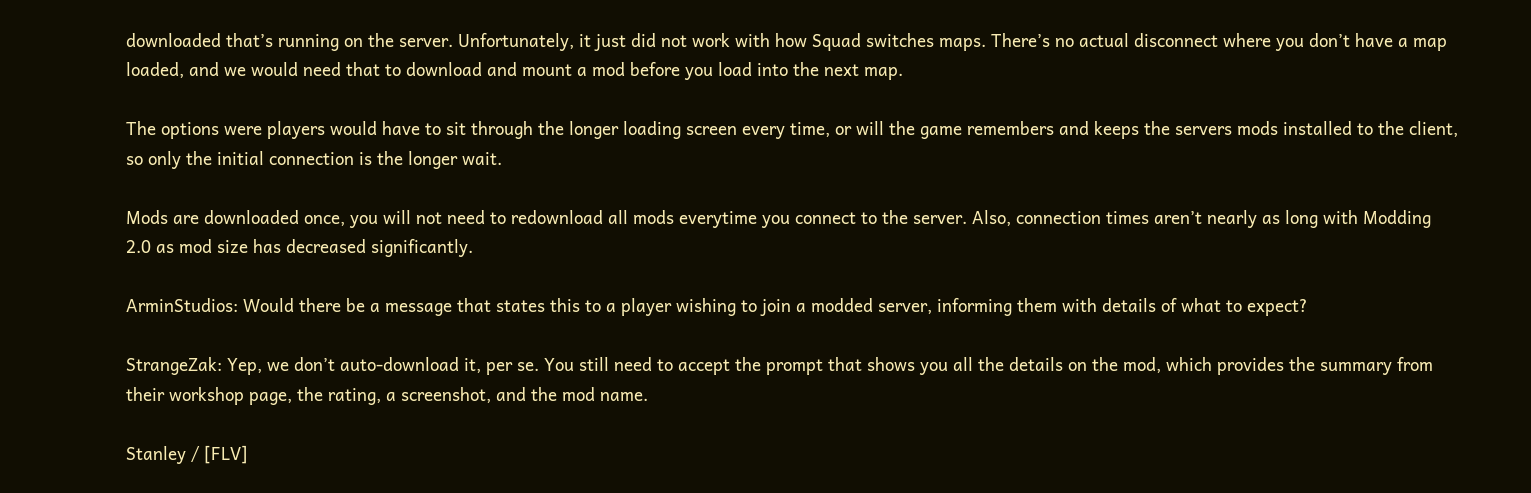downloaded that’s running on the server. Unfortunately, it just did not work with how Squad switches maps. There’s no actual disconnect where you don’t have a map loaded, and we would need that to download and mount a mod before you load into the next map.

The options were players would have to sit through the longer loading screen every time, or will the game remembers and keeps the servers mods installed to the client, so only the initial connection is the longer wait.

Mods are downloaded once, you will not need to redownload all mods everytime you connect to the server. Also, connection times aren’t nearly as long with Modding 2.0 as mod size has decreased significantly.

ArminStudios: Would there be a message that states this to a player wishing to join a modded server, informing them with details of what to expect?

StrangeZak: Yep, we don’t auto-download it, per se. You still need to accept the prompt that shows you all the details on the mod, which provides the summary from their workshop page, the rating, a screenshot, and the mod name.

Stanley / [FLV]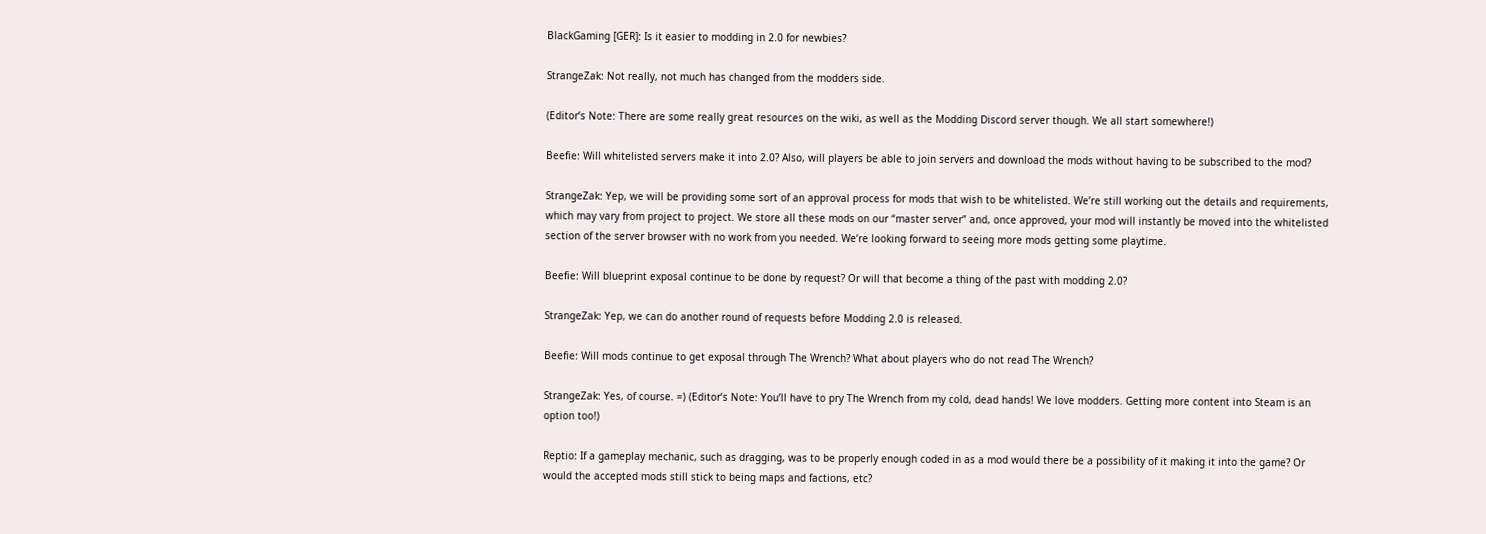BlackGaming [GER]: Is it easier to modding in 2.0 for newbies?

StrangeZak: Not really, not much has changed from the modders side.

(Editor’s Note: There are some really great resources on the wiki, as well as the Modding Discord server though. We all start somewhere!)

Beefie: Will whitelisted servers make it into 2.0? Also, will players be able to join servers and download the mods without having to be subscribed to the mod?

StrangeZak: Yep, we will be providing some sort of an approval process for mods that wish to be whitelisted. We’re still working out the details and requirements, which may vary from project to project. We store all these mods on our “master server” and, once approved, your mod will instantly be moved into the whitelisted section of the server browser with no work from you needed. We’re looking forward to seeing more mods getting some playtime.

Beefie: Will blueprint exposal continue to be done by request? Or will that become a thing of the past with modding 2.0?

StrangeZak: Yep, we can do another round of requests before Modding 2.0 is released.

Beefie: Will mods continue to get exposal through The Wrench? What about players who do not read The Wrench?

StrangeZak: Yes, of course. =) (Editor’s Note: You’ll have to pry The Wrench from my cold, dead hands! We love modders. Getting more content into Steam is an option too!)

Reptio: If a gameplay mechanic, such as dragging, was to be properly enough coded in as a mod would there be a possibility of it making it into the game? Or would the accepted mods still stick to being maps and factions, etc?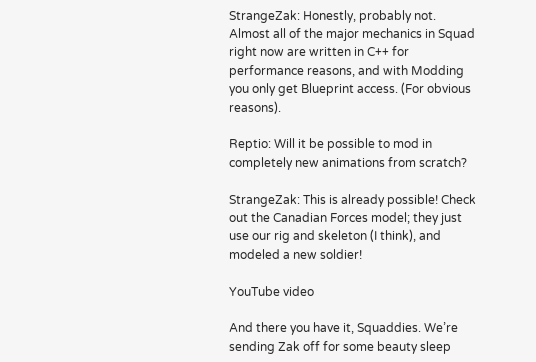StrangeZak: Honestly, probably not. Almost all of the major mechanics in Squad right now are written in C++ for performance reasons, and with Modding you only get Blueprint access. (For obvious reasons).

Reptio: Will it be possible to mod in completely new animations from scratch?

StrangeZak: This is already possible! Check out the Canadian Forces model; they just use our rig and skeleton (I think), and modeled a new soldier!

YouTube video

And there you have it, Squaddies. We’re sending Zak off for some beauty sleep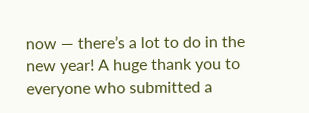now — there’s a lot to do in the new year! A huge thank you to everyone who submitted a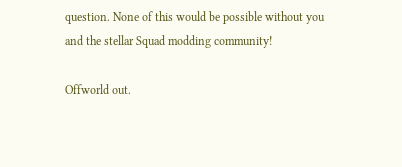question. None of this would be possible without you and the stellar Squad modding community!

Offworld out.